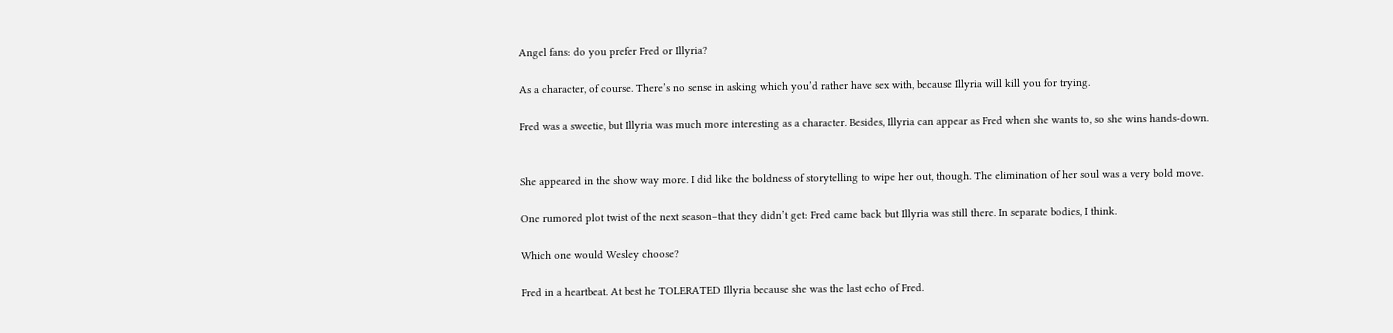Angel fans: do you prefer Fred or Illyria?

As a character, of course. There’s no sense in asking which you’d rather have sex with, because Illyria will kill you for trying.

Fred was a sweetie, but Illyria was much more interesting as a character. Besides, Illyria can appear as Fred when she wants to, so she wins hands-down.


She appeared in the show way more. I did like the boldness of storytelling to wipe her out, though. The elimination of her soul was a very bold move.

One rumored plot twist of the next season–that they didn’t get: Fred came back but Illyria was still there. In separate bodies, I think.

Which one would Wesley choose?

Fred in a heartbeat. At best he TOLERATED Illyria because she was the last echo of Fred.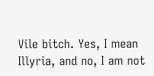Vile bitch. Yes, I mean Illyria, and no, I am not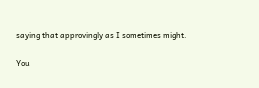saying that approvingly as I sometimes might.

You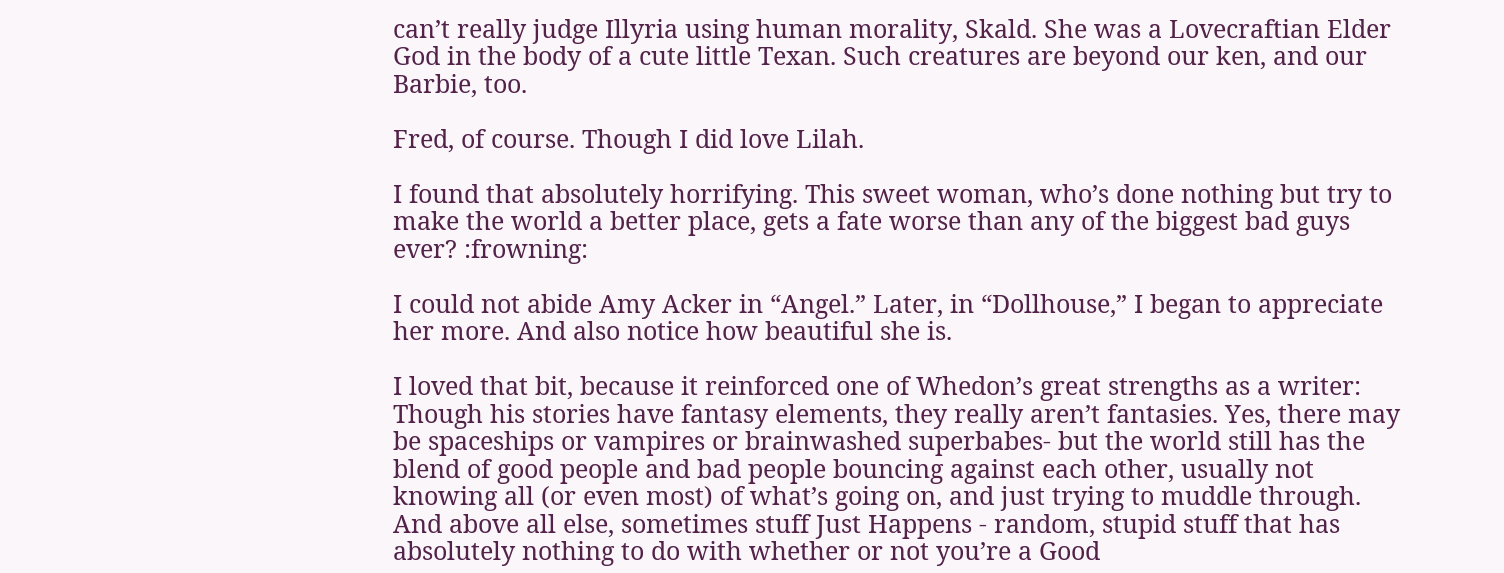can’t really judge Illyria using human morality, Skald. She was a Lovecraftian Elder God in the body of a cute little Texan. Such creatures are beyond our ken, and our Barbie, too.

Fred, of course. Though I did love Lilah.

I found that absolutely horrifying. This sweet woman, who’s done nothing but try to make the world a better place, gets a fate worse than any of the biggest bad guys ever? :frowning:

I could not abide Amy Acker in “Angel.” Later, in “Dollhouse,” I began to appreciate her more. And also notice how beautiful she is.

I loved that bit, because it reinforced one of Whedon’s great strengths as a writer: Though his stories have fantasy elements, they really aren’t fantasies. Yes, there may be spaceships or vampires or brainwashed superbabes- but the world still has the blend of good people and bad people bouncing against each other, usually not knowing all (or even most) of what’s going on, and just trying to muddle through. And above all else, sometimes stuff Just Happens - random, stupid stuff that has absolutely nothing to do with whether or not you’re a Good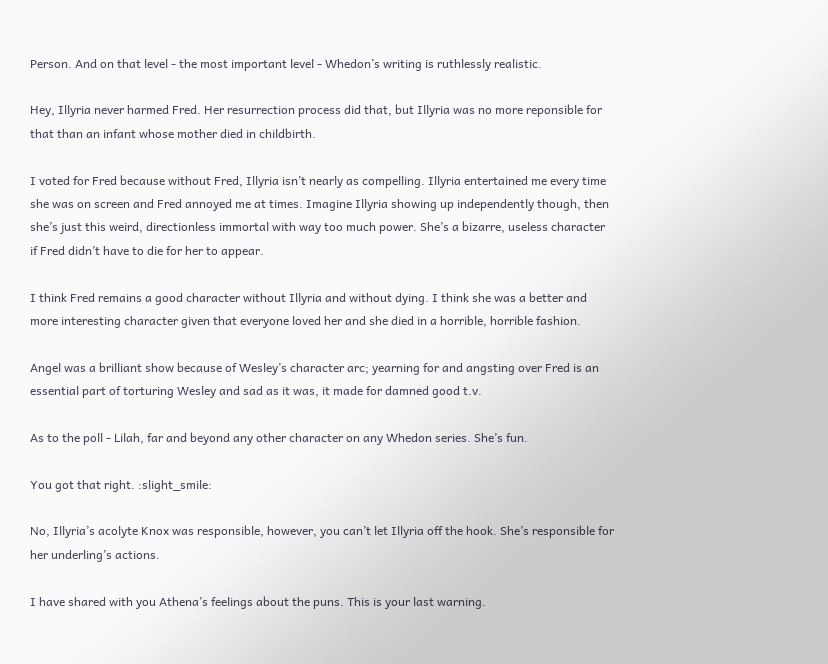Person. And on that level - the most important level - Whedon’s writing is ruthlessly realistic.

Hey, Illyria never harmed Fred. Her resurrection process did that, but Illyria was no more reponsible for that than an infant whose mother died in childbirth.

I voted for Fred because without Fred, Illyria isn’t nearly as compelling. Illyria entertained me every time she was on screen and Fred annoyed me at times. Imagine Illyria showing up independently though, then she’s just this weird, directionless immortal with way too much power. She’s a bizarre, useless character if Fred didn’t have to die for her to appear.

I think Fred remains a good character without Illyria and without dying. I think she was a better and more interesting character given that everyone loved her and she died in a horrible, horrible fashion.

Angel was a brilliant show because of Wesley’s character arc; yearning for and angsting over Fred is an essential part of torturing Wesley and sad as it was, it made for damned good t.v.

As to the poll - Lilah, far and beyond any other character on any Whedon series. She’s fun.

You got that right. :slight_smile:

No, Illyria’s acolyte Knox was responsible, however, you can’t let Illyria off the hook. She’s responsible for her underling’s actions.

I have shared with you Athena’s feelings about the puns. This is your last warning.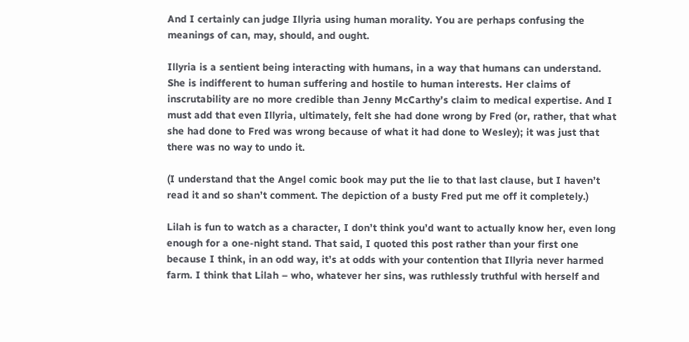And I certainly can judge Illyria using human morality. You are perhaps confusing the meanings of can, may, should, and ought.

Illyria is a sentient being interacting with humans, in a way that humans can understand. She is indifferent to human suffering and hostile to human interests. Her claims of inscrutability are no more credible than Jenny McCarthy’s claim to medical expertise. And I must add that even Illyria, ultimately, felt she had done wrong by Fred (or, rather, that what she had done to Fred was wrong because of what it had done to Wesley); it was just that there was no way to undo it.

(I understand that the Angel comic book may put the lie to that last clause, but I haven’t read it and so shan’t comment. The depiction of a busty Fred put me off it completely.)

Lilah is fun to watch as a character, I don’t think you’d want to actually know her, even long enough for a one-night stand. That said, I quoted this post rather than your first one because I think, in an odd way, it’s at odds with your contention that Illyria never harmed farm. I think that Lilah – who, whatever her sins, was ruthlessly truthful with herself and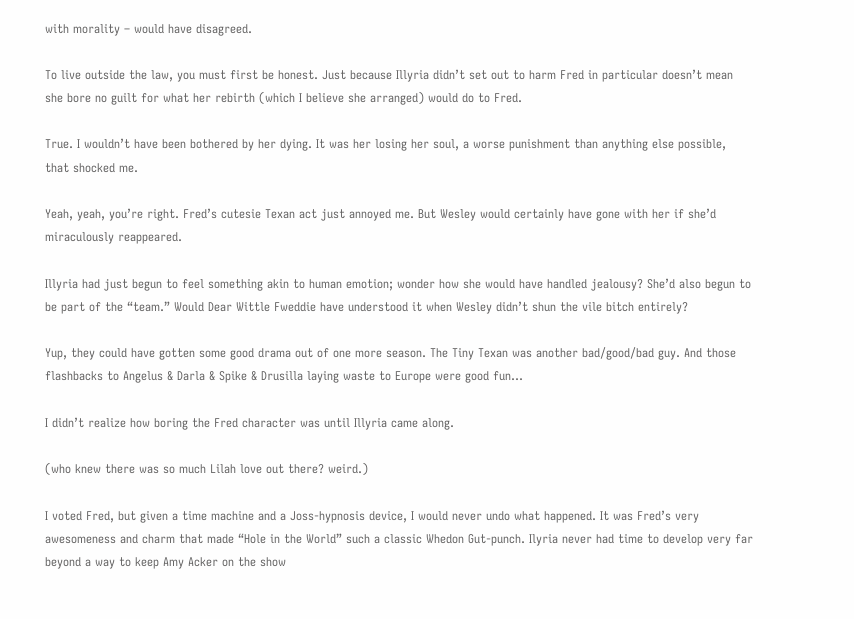with morality – would have disagreed.

To live outside the law, you must first be honest. Just because Illyria didn’t set out to harm Fred in particular doesn’t mean she bore no guilt for what her rebirth (which I believe she arranged) would do to Fred.

True. I wouldn’t have been bothered by her dying. It was her losing her soul, a worse punishment than anything else possible, that shocked me.

Yeah, yeah, you’re right. Fred’s cutesie Texan act just annoyed me. But Wesley would certainly have gone with her if she’d miraculously reappeared.

Illyria had just begun to feel something akin to human emotion; wonder how she would have handled jealousy? She’d also begun to be part of the “team.” Would Dear Wittle Fweddie have understood it when Wesley didn’t shun the vile bitch entirely?

Yup, they could have gotten some good drama out of one more season. The Tiny Texan was another bad/good/bad guy. And those flashbacks to Angelus & Darla & Spike & Drusilla laying waste to Europe were good fun…

I didn’t realize how boring the Fred character was until Illyria came along.

(who knew there was so much Lilah love out there? weird.)

I voted Fred, but given a time machine and a Joss-hypnosis device, I would never undo what happened. It was Fred’s very awesomeness and charm that made “Hole in the World” such a classic Whedon Gut-punch. Ilyria never had time to develop very far beyond a way to keep Amy Acker on the show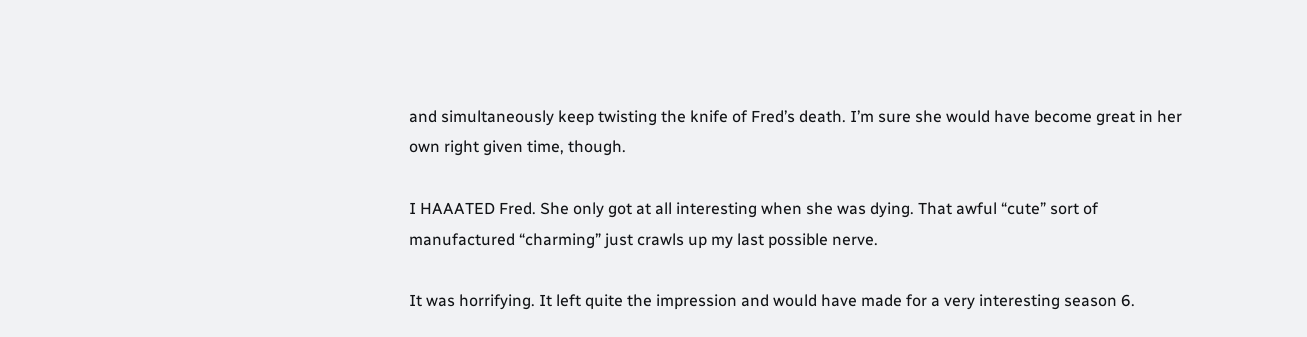and simultaneously keep twisting the knife of Fred’s death. I’m sure she would have become great in her own right given time, though.

I HAAATED Fred. She only got at all interesting when she was dying. That awful “cute” sort of manufactured “charming” just crawls up my last possible nerve.

It was horrifying. It left quite the impression and would have made for a very interesting season 6.